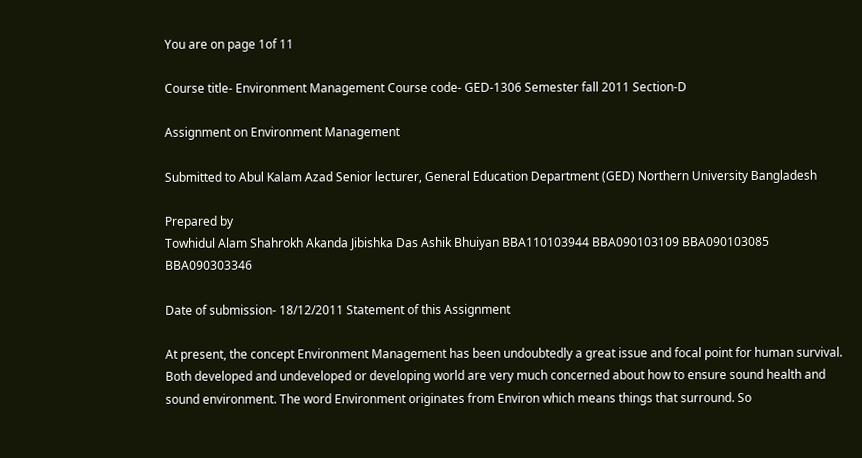You are on page 1of 11

Course title- Environment Management Course code- GED-1306 Semester fall 2011 Section-D

Assignment on Environment Management

Submitted to Abul Kalam Azad Senior lecturer, General Education Department (GED) Northern University Bangladesh

Prepared by
Towhidul Alam Shahrokh Akanda Jibishka Das Ashik Bhuiyan BBA110103944 BBA090103109 BBA090103085 BBA090303346

Date of submission- 18/12/2011 Statement of this Assignment

At present, the concept Environment Management has been undoubtedly a great issue and focal point for human survival. Both developed and undeveloped or developing world are very much concerned about how to ensure sound health and sound environment. The word Environment originates from Environ which means things that surround. So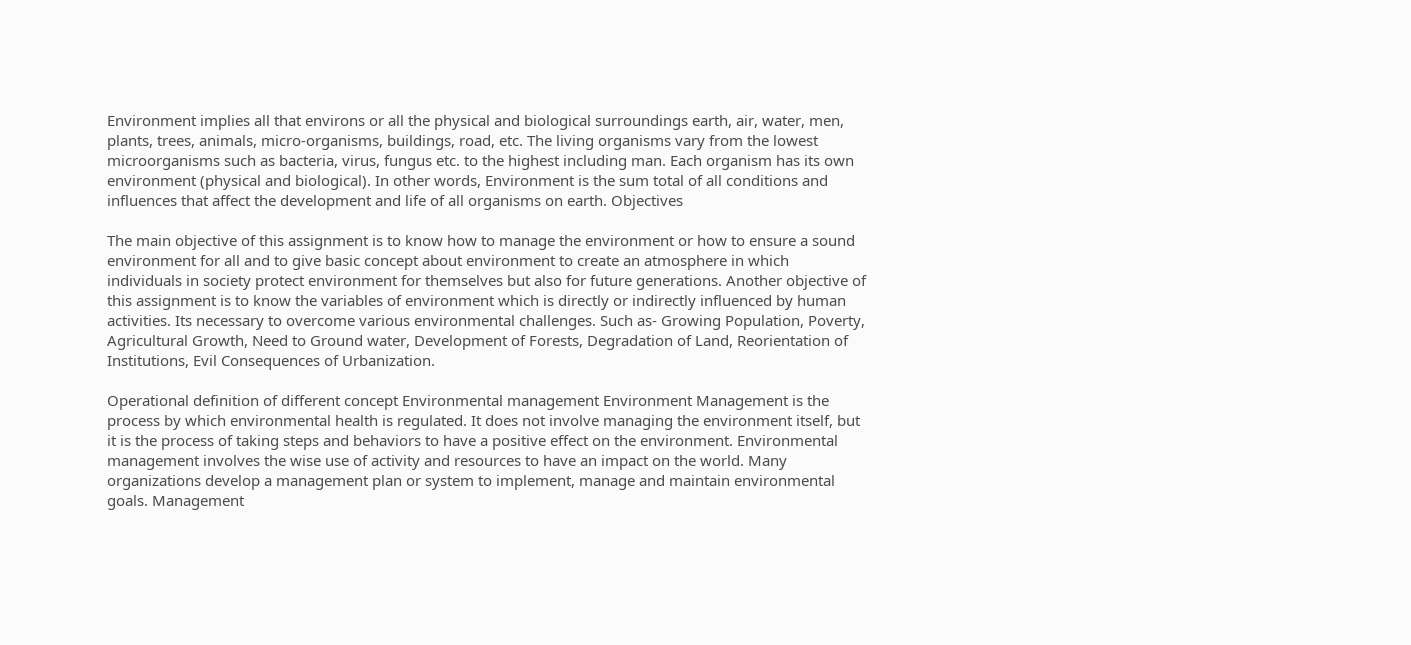Environment implies all that environs or all the physical and biological surroundings earth, air, water, men, plants, trees, animals, micro-organisms, buildings, road, etc. The living organisms vary from the lowest microorganisms such as bacteria, virus, fungus etc. to the highest including man. Each organism has its own environment (physical and biological). In other words, Environment is the sum total of all conditions and influences that affect the development and life of all organisms on earth. Objectives

The main objective of this assignment is to know how to manage the environment or how to ensure a sound environment for all and to give basic concept about environment to create an atmosphere in which individuals in society protect environment for themselves but also for future generations. Another objective of this assignment is to know the variables of environment which is directly or indirectly influenced by human activities. Its necessary to overcome various environmental challenges. Such as- Growing Population, Poverty, Agricultural Growth, Need to Ground water, Development of Forests, Degradation of Land, Reorientation of Institutions, Evil Consequences of Urbanization.

Operational definition of different concept Environmental management Environment Management is the process by which environmental health is regulated. It does not involve managing the environment itself, but it is the process of taking steps and behaviors to have a positive effect on the environment. Environmental management involves the wise use of activity and resources to have an impact on the world. Many organizations develop a management plan or system to implement, manage and maintain environmental goals. Management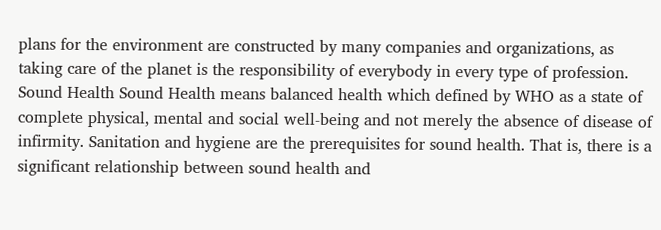plans for the environment are constructed by many companies and organizations, as taking care of the planet is the responsibility of everybody in every type of profession. Sound Health Sound Health means balanced health which defined by WHO as a state of complete physical, mental and social well-being and not merely the absence of disease of infirmity. Sanitation and hygiene are the prerequisites for sound health. That is, there is a significant relationship between sound health and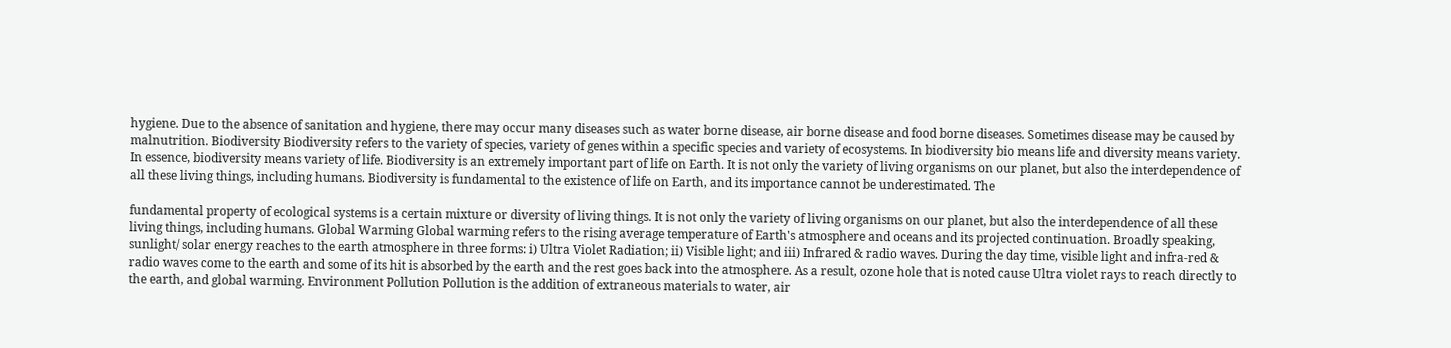hygiene. Due to the absence of sanitation and hygiene, there may occur many diseases such as water borne disease, air borne disease and food borne diseases. Sometimes disease may be caused by malnutrition. Biodiversity Biodiversity refers to the variety of species, variety of genes within a specific species and variety of ecosystems. In biodiversity bio means life and diversity means variety. In essence, biodiversity means variety of life. Biodiversity is an extremely important part of life on Earth. It is not only the variety of living organisms on our planet, but also the interdependence of all these living things, including humans. Biodiversity is fundamental to the existence of life on Earth, and its importance cannot be underestimated. The

fundamental property of ecological systems is a certain mixture or diversity of living things. It is not only the variety of living organisms on our planet, but also the interdependence of all these living things, including humans. Global Warming Global warming refers to the rising average temperature of Earth's atmosphere and oceans and its projected continuation. Broadly speaking, sunlight/ solar energy reaches to the earth atmosphere in three forms: i) Ultra Violet Radiation; ii) Visible light; and iii) Infrared & radio waves. During the day time, visible light and infra-red & radio waves come to the earth and some of its hit is absorbed by the earth and the rest goes back into the atmosphere. As a result, ozone hole that is noted cause Ultra violet rays to reach directly to the earth, and global warming. Environment Pollution Pollution is the addition of extraneous materials to water, air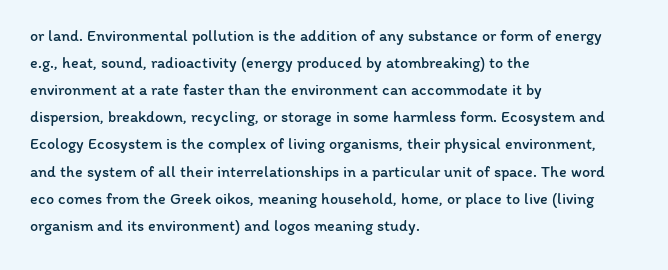or land. Environmental pollution is the addition of any substance or form of energy e.g., heat, sound, radioactivity (energy produced by atombreaking) to the environment at a rate faster than the environment can accommodate it by dispersion, breakdown, recycling, or storage in some harmless form. Ecosystem and Ecology Ecosystem is the complex of living organisms, their physical environment, and the system of all their interrelationships in a particular unit of space. The word eco comes from the Greek oikos, meaning household, home, or place to live (living organism and its environment) and logos meaning study.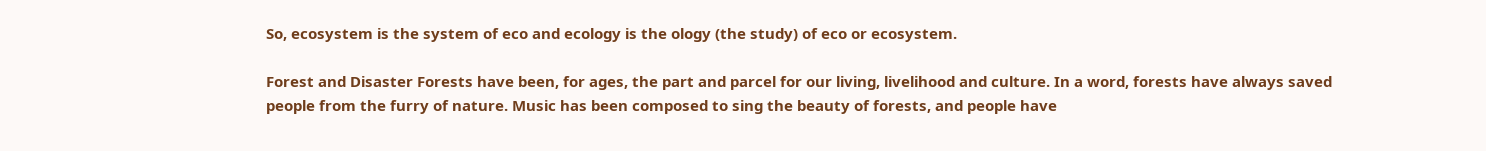So, ecosystem is the system of eco and ecology is the ology (the study) of eco or ecosystem.

Forest and Disaster Forests have been, for ages, the part and parcel for our living, livelihood and culture. In a word, forests have always saved people from the furry of nature. Music has been composed to sing the beauty of forests, and people have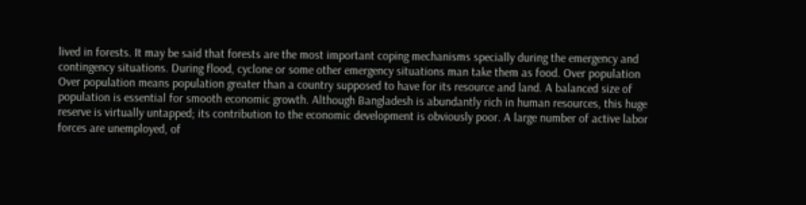lived in forests. It may be said that forests are the most important coping mechanisms specially during the emergency and contingency situations. During flood, cyclone or some other emergency situations man take them as food. Over population Over population means population greater than a country supposed to have for its resource and land. A balanced size of population is essential for smooth economic growth. Although Bangladesh is abundantly rich in human resources, this huge reserve is virtually untapped; its contribution to the economic development is obviously poor. A large number of active labor forces are unemployed, of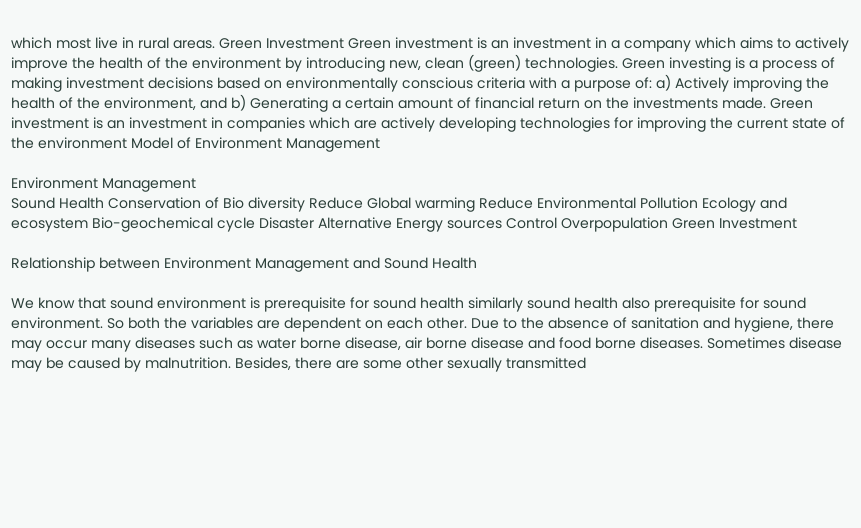which most live in rural areas. Green Investment Green investment is an investment in a company which aims to actively improve the health of the environment by introducing new, clean (green) technologies. Green investing is a process of making investment decisions based on environmentally conscious criteria with a purpose of: a) Actively improving the health of the environment, and b) Generating a certain amount of financial return on the investments made. Green investment is an investment in companies which are actively developing technologies for improving the current state of the environment Model of Environment Management

Environment Management
Sound Health Conservation of Bio diversity Reduce Global warming Reduce Environmental Pollution Ecology and ecosystem Bio-geochemical cycle Disaster Alternative Energy sources Control Overpopulation Green Investment

Relationship between Environment Management and Sound Health

We know that sound environment is prerequisite for sound health similarly sound health also prerequisite for sound environment. So both the variables are dependent on each other. Due to the absence of sanitation and hygiene, there may occur many diseases such as water borne disease, air borne disease and food borne diseases. Sometimes disease may be caused by malnutrition. Besides, there are some other sexually transmitted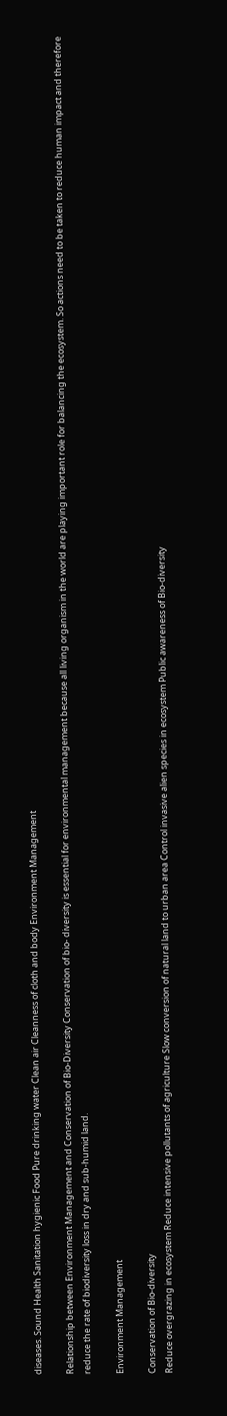diseases. Sound Health Sanitation hygienic Food Pure drinking water Clean air Cleanness of cloth and body Environment Management

Relationship between Environment Management and Conservation of Bio-Diversity Conservation of bio- diversity is essential for environmental management because all living organism in the world are playing important role for balancing the ecosystem. So actions need to be taken to reduce human impact and therefore reduce the rate of biodiversity loss in dry and sub-humid land.

Environment Management

Conservation of Bio-diversity
Reduce overgrazing in ecosystem Reduce intensive pollutants of agriculture Slow conversion of natural land to urban area Control invasive alien species in ecosystem Public awareness of Bio-diversity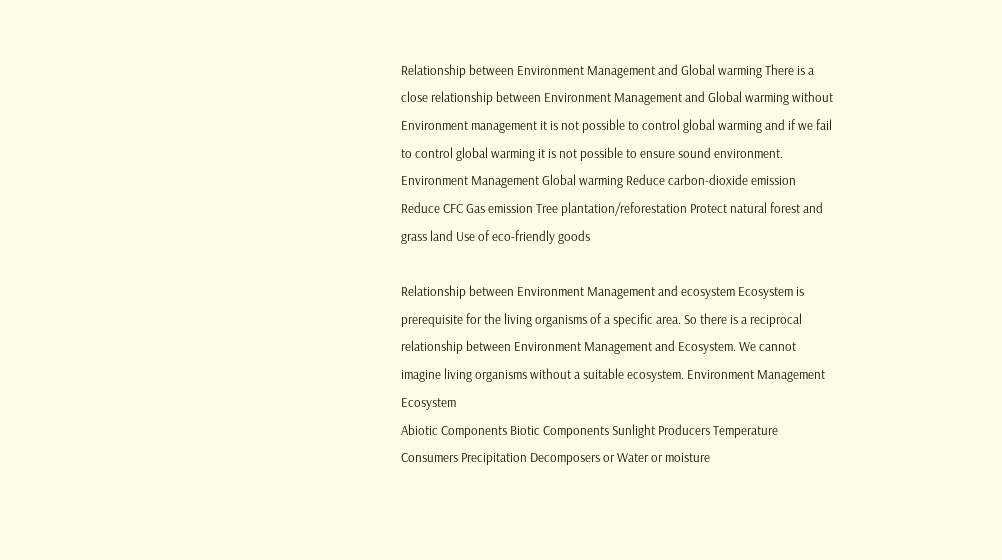Relationship between Environment Management and Global warming There is a close relationship between Environment Management and Global warming without Environment management it is not possible to control global warming and if we fail to control global warming it is not possible to ensure sound environment. Environment Management Global warming Reduce carbon-dioxide emission Reduce CFC Gas emission Tree plantation/reforestation Protect natural forest and grass land Use of eco-friendly goods

Relationship between Environment Management and ecosystem Ecosystem is prerequisite for the living organisms of a specific area. So there is a reciprocal relationship between Environment Management and Ecosystem. We cannot imagine living organisms without a suitable ecosystem. Environment Management Ecosystem
Abiotic Components Biotic Components Sunlight Producers Temperature Consumers Precipitation Decomposers or Water or moisture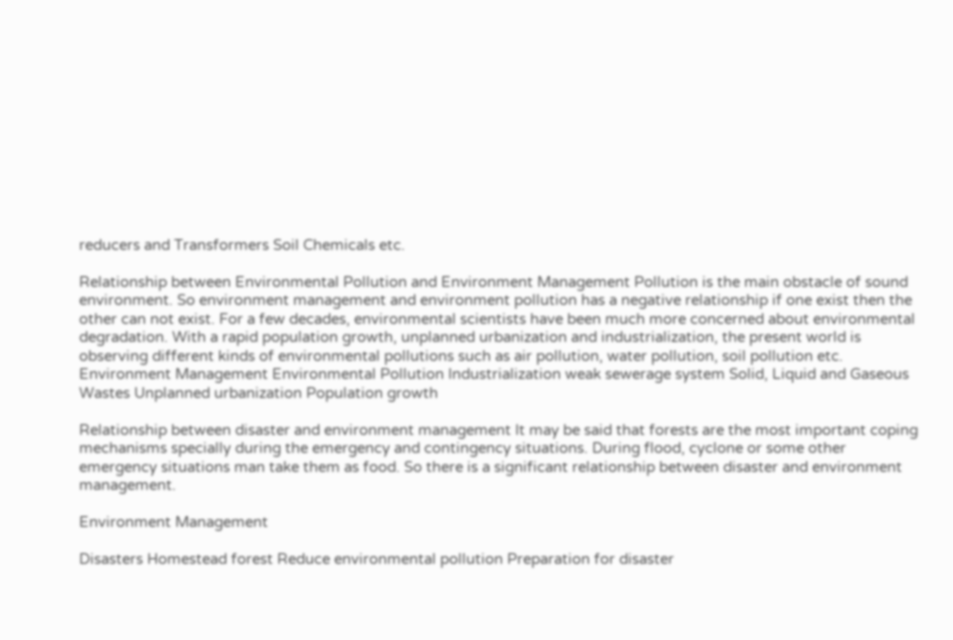reducers and Transformers Soil Chemicals etc.

Relationship between Environmental Pollution and Environment Management Pollution is the main obstacle of sound environment. So environment management and environment pollution has a negative relationship if one exist then the other can not exist. For a few decades, environmental scientists have been much more concerned about environmental degradation. With a rapid population growth, unplanned urbanization and industrialization, the present world is observing different kinds of environmental pollutions such as air pollution, water pollution, soil pollution etc. Environment Management Environmental Pollution Industrialization weak sewerage system Solid, Liquid and Gaseous Wastes Unplanned urbanization Population growth

Relationship between disaster and environment management It may be said that forests are the most important coping mechanisms specially during the emergency and contingency situations. During flood, cyclone or some other emergency situations man take them as food. So there is a significant relationship between disaster and environment management.

Environment Management

Disasters Homestead forest Reduce environmental pollution Preparation for disaster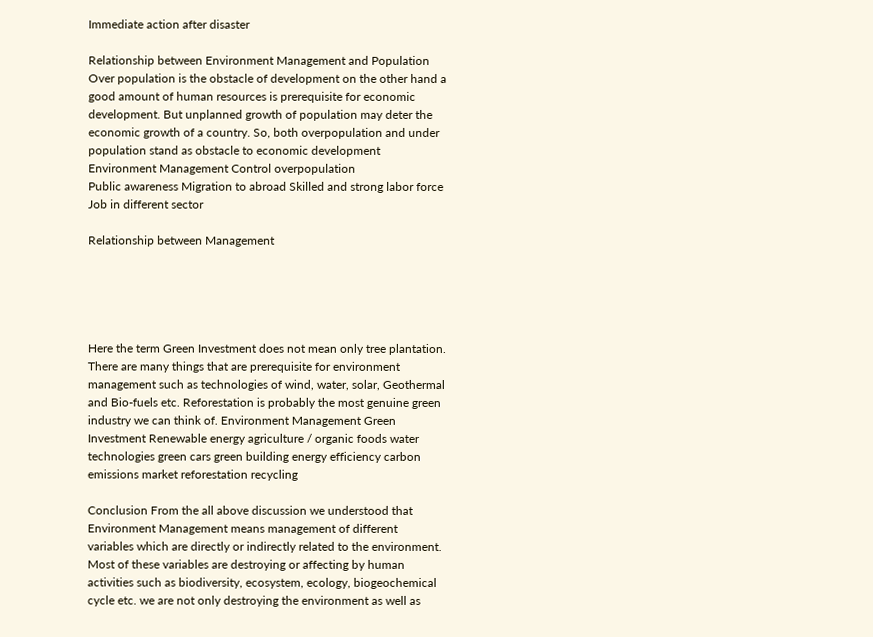Immediate action after disaster

Relationship between Environment Management and Population Over population is the obstacle of development on the other hand a good amount of human resources is prerequisite for economic development. But unplanned growth of population may deter the economic growth of a country. So, both overpopulation and under population stand as obstacle to economic development Environment Management Control overpopulation
Public awareness Migration to abroad Skilled and strong labor force Job in different sector

Relationship between Management





Here the term Green Investment does not mean only tree plantation. There are many things that are prerequisite for environment management such as technologies of wind, water, solar, Geothermal and Bio-fuels etc. Reforestation is probably the most genuine green industry we can think of. Environment Management Green Investment Renewable energy agriculture / organic foods water technologies green cars green building energy efficiency carbon emissions market reforestation recycling

Conclusion From the all above discussion we understood that Environment Management means management of different variables which are directly or indirectly related to the environment. Most of these variables are destroying or affecting by human activities such as biodiversity, ecosystem, ecology, biogeochemical cycle etc. we are not only destroying the environment as well as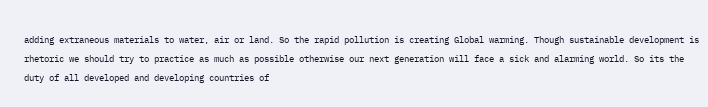adding extraneous materials to water, air or land. So the rapid pollution is creating Global warming. Though sustainable development is rhetoric we should try to practice as much as possible otherwise our next generation will face a sick and alarming world. So its the duty of all developed and developing countries of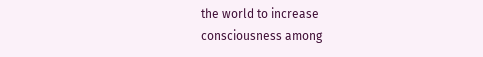the world to increase consciousness among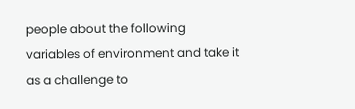people about the following variables of environment and take it as a challenge to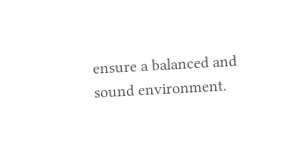ensure a balanced and sound environment.